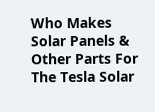Who Makes Solar Panels & Other Parts For The Tesla Solar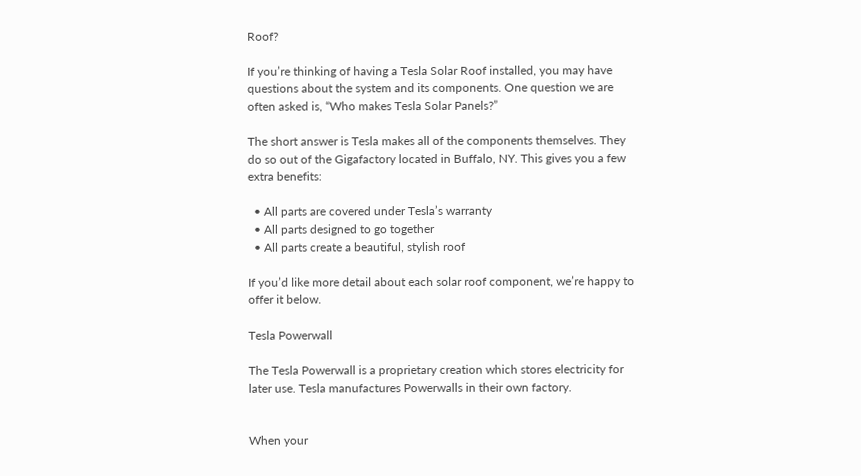Roof?

If you’re thinking of having a Tesla Solar Roof installed, you may have questions about the system and its components. One question we are often asked is, “Who makes Tesla Solar Panels?”

The short answer is Tesla makes all of the components themselves. They do so out of the Gigafactory located in Buffalo, NY. This gives you a few extra benefits:

  • All parts are covered under Tesla’s warranty
  • All parts designed to go together
  • All parts create a beautiful, stylish roof

If you’d like more detail about each solar roof component, we’re happy to offer it below.

Tesla Powerwall

The Tesla Powerwall is a proprietary creation which stores electricity for later use. Tesla manufactures Powerwalls in their own factory.


When your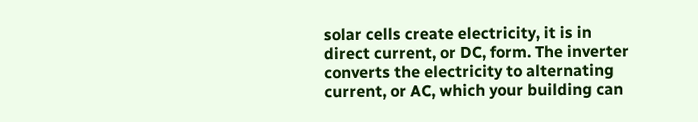solar cells create electricity, it is in direct current, or DC, form. The inverter converts the electricity to alternating current, or AC, which your building can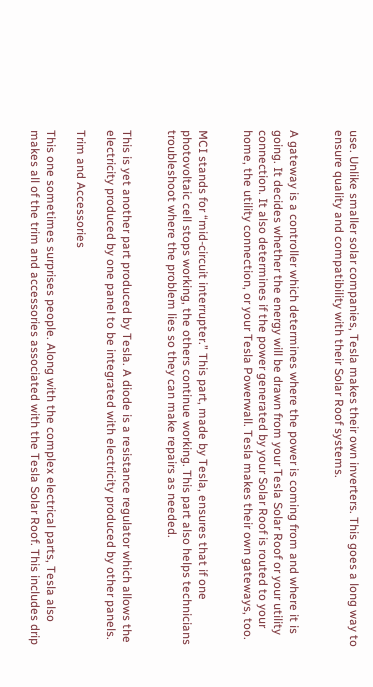use. Unlike smaller solar companies, Tesla makes their own inverters. This goes a long way to ensure quality and compatibility with their Solar Roof systems.


A gateway is a controller which determines where the power is coming from and where it is going. It decides whether the energy will be drawn from your Tesla Solar Roof or your utility connection. It also determines if the power generated by your Solar Roof is routed to your home, the utility connection, or your Tesla Powerwall. Tesla makes their own gateways, too.


MCI stands for “mid-circuit interrupter.” This part, made by Tesla, ensures that if one photovoltaic cell stops working, the others continue working. This part also helps technicians troubleshoot where the problem lies so they can make repairs as needed.


This is yet another part produced by Tesla. A diode is a resistance regulator which allows the electricity produced by one panel to be integrated with electricity produced by other panels.

Trim and Accessories

This one sometimes surprises people. Along with the complex electrical parts, Tesla also makes all of the trim and accessories associated with the Tesla Solar Roof. This includes drip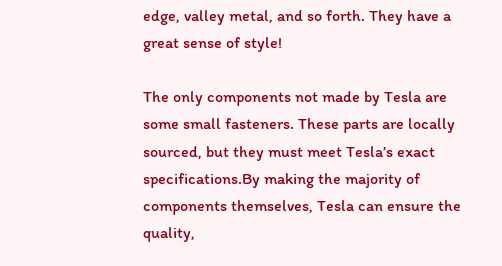edge, valley metal, and so forth. They have a great sense of style!

The only components not made by Tesla are some small fasteners. These parts are locally sourced, but they must meet Tesla’s exact specifications.By making the majority of components themselves, Tesla can ensure the quality,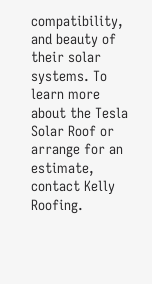compatibility, and beauty of their solar systems. To learn more about the Tesla Solar Roof or arrange for an estimate, contact Kelly Roofing.